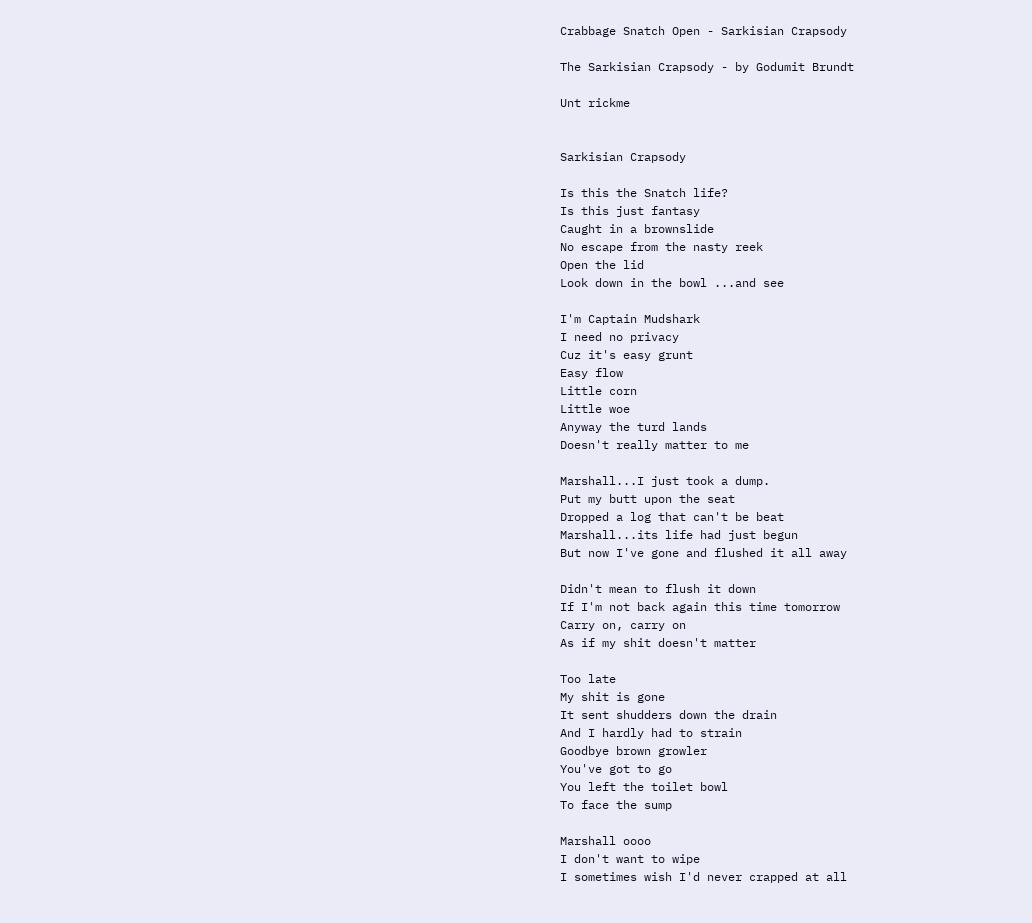Crabbage Snatch Open - Sarkisian Crapsody

The Sarkisian Crapsody - by Godumit Brundt

Unt rickme


Sarkisian Crapsody

Is this the Snatch life?
Is this just fantasy
Caught in a brownslide
No escape from the nasty reek
Open the lid
Look down in the bowl ...and see

I'm Captain Mudshark
I need no privacy
Cuz it's easy grunt
Easy flow
Little corn
Little woe
Anyway the turd lands
Doesn't really matter to me

Marshall...I just took a dump.
Put my butt upon the seat
Dropped a log that can't be beat
Marshall...its life had just begun
But now I've gone and flushed it all away

Didn't mean to flush it down
If I'm not back again this time tomorrow
Carry on, carry on
As if my shit doesn't matter

Too late
My shit is gone
It sent shudders down the drain
And I hardly had to strain
Goodbye brown growler
You've got to go
You left the toilet bowl
To face the sump

Marshall oooo
I don't want to wipe
I sometimes wish I'd never crapped at all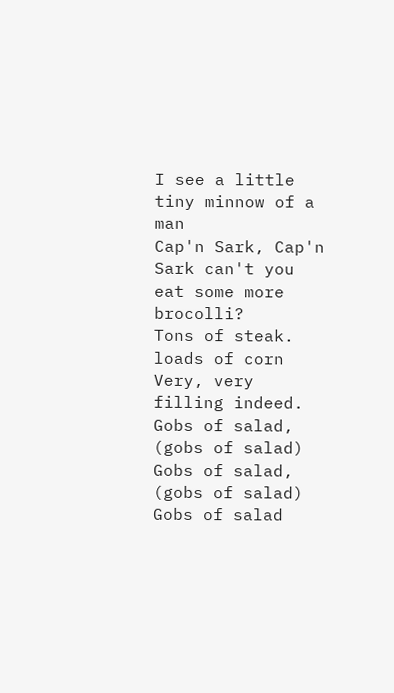I see a little tiny minnow of a man
Cap'n Sark, Cap'n Sark can't you eat some more brocolli?
Tons of steak. loads of corn
Very, very filling indeed.
Gobs of salad, (gobs of salad)
Gobs of salad, (gobs of salad)
Gobs of salad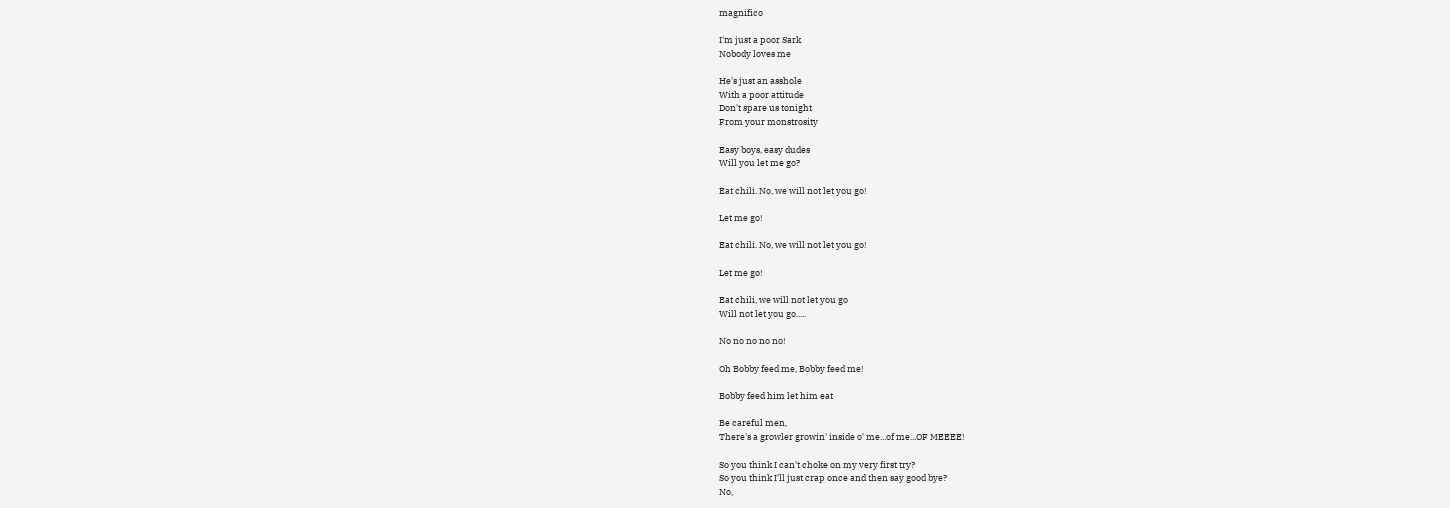magnifico

I'm just a poor Sark
Nobody loves me

He's just an asshole
With a poor attitude
Don't spare us tonight
From your monstrosity

Easy boys, easy dudes
Will you let me go?

Eat chili. No, we will not let you go!

Let me go!

Eat chili. No, we will not let you go!

Let me go!

Eat chili, we will not let you go
Will not let you go.....

No no no no no!

Oh Bobby feed me, Bobby feed me!

Bobby feed him let him eat

Be careful men,
There's a growler growin' inside o' me...of me...OF MEEEE!

So you think I can't choke on my very first try?
So you think I'll just crap once and then say good bye?
No,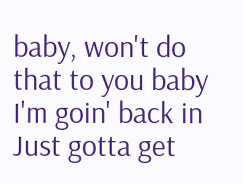baby, won't do that to you baby
I'm goin' back in
Just gotta get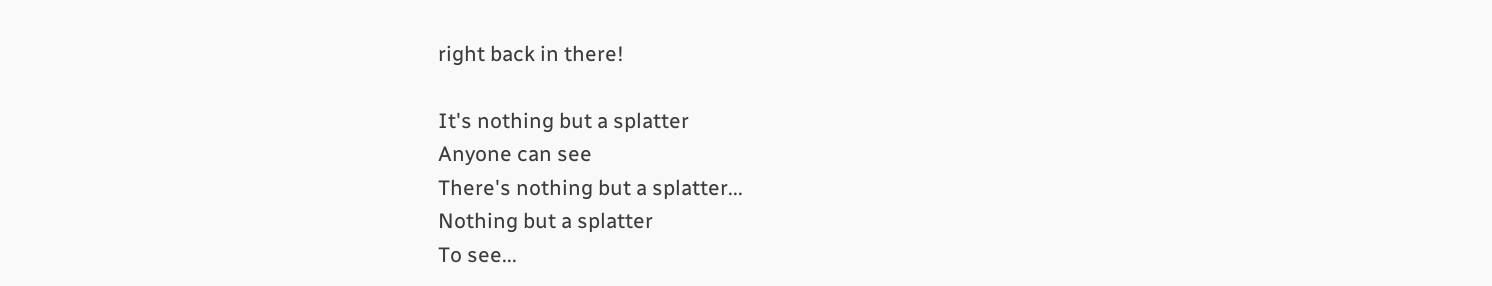right back in there!

It's nothing but a splatter
Anyone can see
There's nothing but a splatter...
Nothing but a splatter
To see...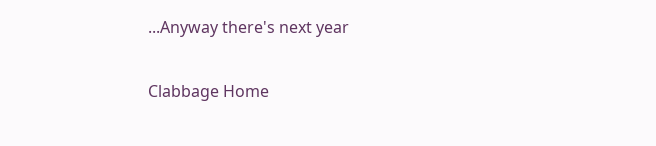...Anyway there's next year

Clabbage Home